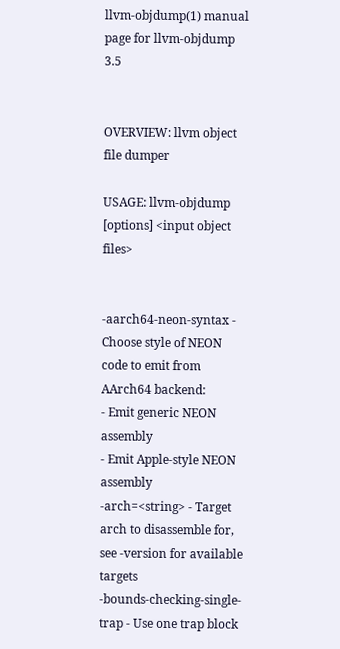llvm-objdump(1) manual page for llvm-objdump 3.5


OVERVIEW: llvm object file dumper

USAGE: llvm-objdump [options] <input object files>


-aarch64-neon-syntax - Choose style of NEON code to emit from AArch64 backend:
- Emit generic NEON assembly
- Emit Apple-style NEON assembly
-arch=<string> - Target arch to disassemble for, see -version for available targets
-bounds-checking-single-trap - Use one trap block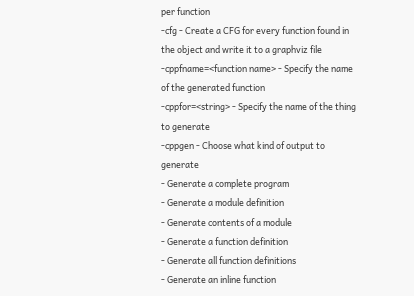per function
-cfg - Create a CFG for every function found in the object and write it to a graphviz file
-cppfname=<function name> - Specify the name of the generated function
-cppfor=<string> - Specify the name of the thing to generate
-cppgen - Choose what kind of output to generate
- Generate a complete program
- Generate a module definition
- Generate contents of a module
- Generate a function definition
- Generate all function definitions
- Generate an inline function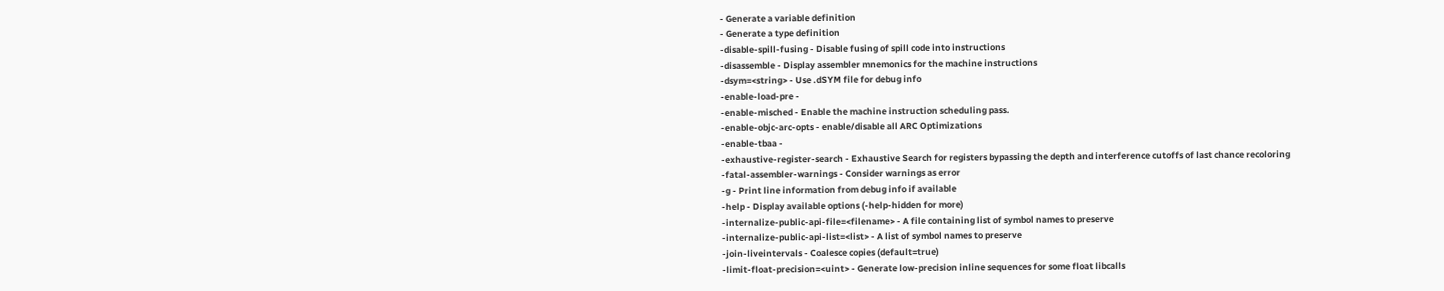- Generate a variable definition
- Generate a type definition
-disable-spill-fusing - Disable fusing of spill code into instructions
-disassemble - Display assembler mnemonics for the machine instructions
-dsym=<string> - Use .dSYM file for debug info
-enable-load-pre -
-enable-misched - Enable the machine instruction scheduling pass.
-enable-objc-arc-opts - enable/disable all ARC Optimizations
-enable-tbaa -
-exhaustive-register-search - Exhaustive Search for registers bypassing the depth and interference cutoffs of last chance recoloring
-fatal-assembler-warnings - Consider warnings as error
-g - Print line information from debug info if available
-help - Display available options (-help-hidden for more)
-internalize-public-api-file=<filename> - A file containing list of symbol names to preserve
-internalize-public-api-list=<list> - A list of symbol names to preserve
-join-liveintervals - Coalesce copies (default=true)
-limit-float-precision=<uint> - Generate low-precision inline sequences for some float libcalls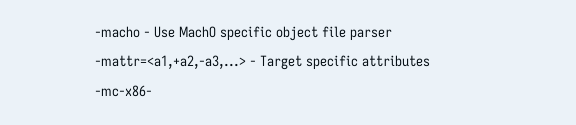-macho - Use MachO specific object file parser
-mattr=<a1,+a2,-a3,...> - Target specific attributes
-mc-x86-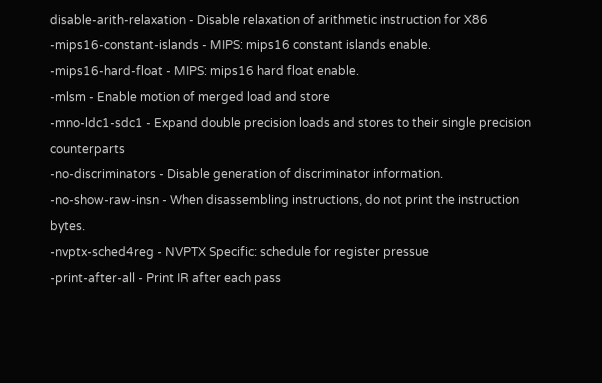disable-arith-relaxation - Disable relaxation of arithmetic instruction for X86
-mips16-constant-islands - MIPS: mips16 constant islands enable.
-mips16-hard-float - MIPS: mips16 hard float enable.
-mlsm - Enable motion of merged load and store
-mno-ldc1-sdc1 - Expand double precision loads and stores to their single precision counterparts
-no-discriminators - Disable generation of discriminator information.
-no-show-raw-insn - When disassembling instructions, do not print the instruction bytes.
-nvptx-sched4reg - NVPTX Specific: schedule for register pressue
-print-after-all - Print IR after each pass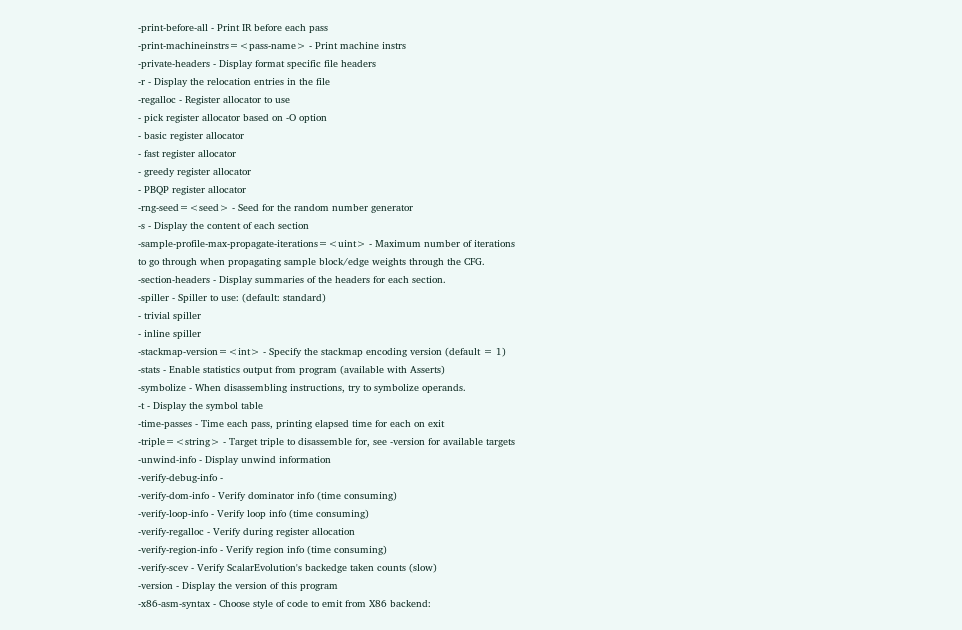-print-before-all - Print IR before each pass
-print-machineinstrs=<pass-name> - Print machine instrs
-private-headers - Display format specific file headers
-r - Display the relocation entries in the file
-regalloc - Register allocator to use
- pick register allocator based on -O option
- basic register allocator
- fast register allocator
- greedy register allocator
- PBQP register allocator
-rng-seed=<seed> - Seed for the random number generator
-s - Display the content of each section
-sample-profile-max-propagate-iterations=<uint> - Maximum number of iterations to go through when propagating sample block/edge weights through the CFG.
-section-headers - Display summaries of the headers for each section.
-spiller - Spiller to use: (default: standard)
- trivial spiller
- inline spiller
-stackmap-version=<int> - Specify the stackmap encoding version (default = 1)
-stats - Enable statistics output from program (available with Asserts)
-symbolize - When disassembling instructions, try to symbolize operands.
-t - Display the symbol table
-time-passes - Time each pass, printing elapsed time for each on exit
-triple=<string> - Target triple to disassemble for, see -version for available targets
-unwind-info - Display unwind information
-verify-debug-info -
-verify-dom-info - Verify dominator info (time consuming)
-verify-loop-info - Verify loop info (time consuming)
-verify-regalloc - Verify during register allocation
-verify-region-info - Verify region info (time consuming)
-verify-scev - Verify ScalarEvolution's backedge taken counts (slow)
-version - Display the version of this program
-x86-asm-syntax - Choose style of code to emit from X86 backend: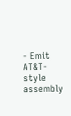- Emit AT&T-style assembly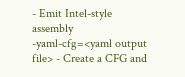- Emit Intel-style assembly
-yaml-cfg=<yaml output file> - Create a CFG and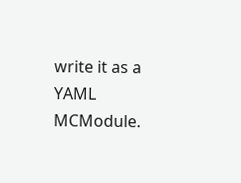write it as a YAML MCModule.